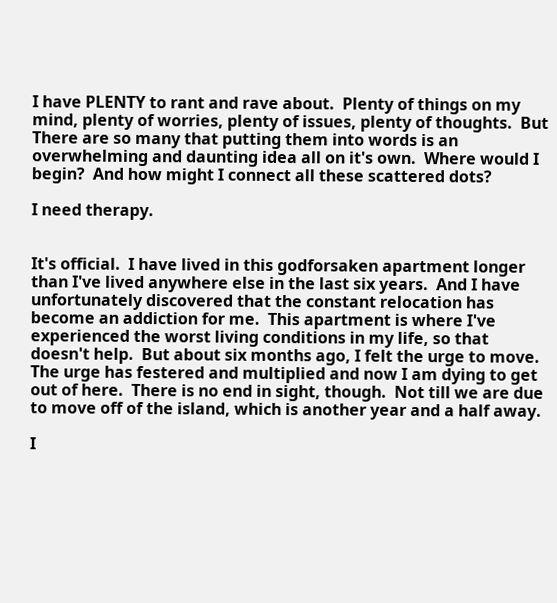I have PLENTY to rant and rave about.  Plenty of things on my mind, plenty of worries, plenty of issues, plenty of thoughts.  But There are so many that putting them into words is an overwhelming and daunting idea all on it's own.  Where would I begin?  And how might I connect all these scattered dots?

I need therapy.


It's official.  I have lived in this godforsaken apartment longer than I've lived anywhere else in the last six years.  And I have unfortunately discovered that the constant relocation has become an addiction for me.  This apartment is where I've experienced the worst living conditions in my life, so that doesn't help.  But about six months ago, I felt the urge to move.  The urge has festered and multiplied and now I am dying to get out of here.  There is no end in sight, though.  Not till we are due to move off of the island, which is another year and a half away.

I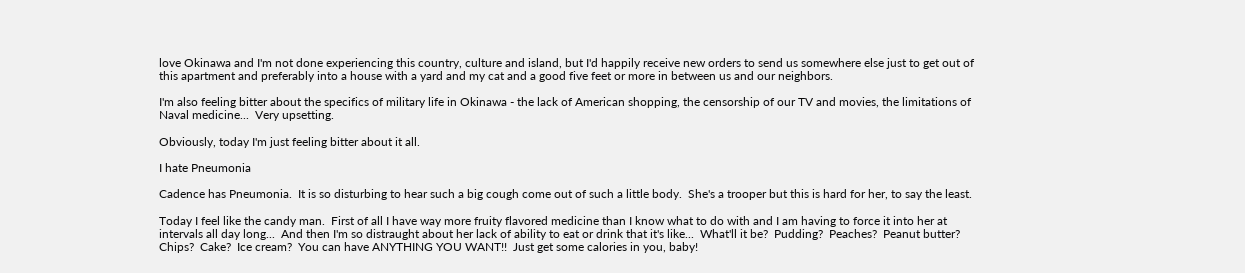love Okinawa and I'm not done experiencing this country, culture and island, but I'd happily receive new orders to send us somewhere else just to get out of this apartment and preferably into a house with a yard and my cat and a good five feet or more in between us and our neighbors.

I'm also feeling bitter about the specifics of military life in Okinawa - the lack of American shopping, the censorship of our TV and movies, the limitations of Naval medicine...  Very upsetting.

Obviously, today I'm just feeling bitter about it all.

I hate Pneumonia

Cadence has Pneumonia.  It is so disturbing to hear such a big cough come out of such a little body.  She's a trooper but this is hard for her, to say the least.

Today I feel like the candy man.  First of all I have way more fruity flavored medicine than I know what to do with and I am having to force it into her at intervals all day long...  And then I'm so distraught about her lack of ability to eat or drink that it's like...  What'll it be?  Pudding?  Peaches?  Peanut butter?  Chips?  Cake?  Ice cream?  You can have ANYTHING YOU WANT!!  Just get some calories in you, baby!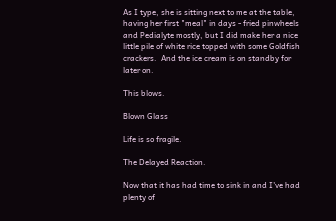As I type, she is sitting next to me at the table, having her first "meal" in days - fried pinwheels and Pedialyte mostly, but I did make her a nice little pile of white rice topped with some Goldfish crackers.  And the ice cream is on standby for later on.

This blows.

Blown Glass

Life is so fragile.

The Delayed Reaction.

Now that it has had time to sink in and I've had plenty of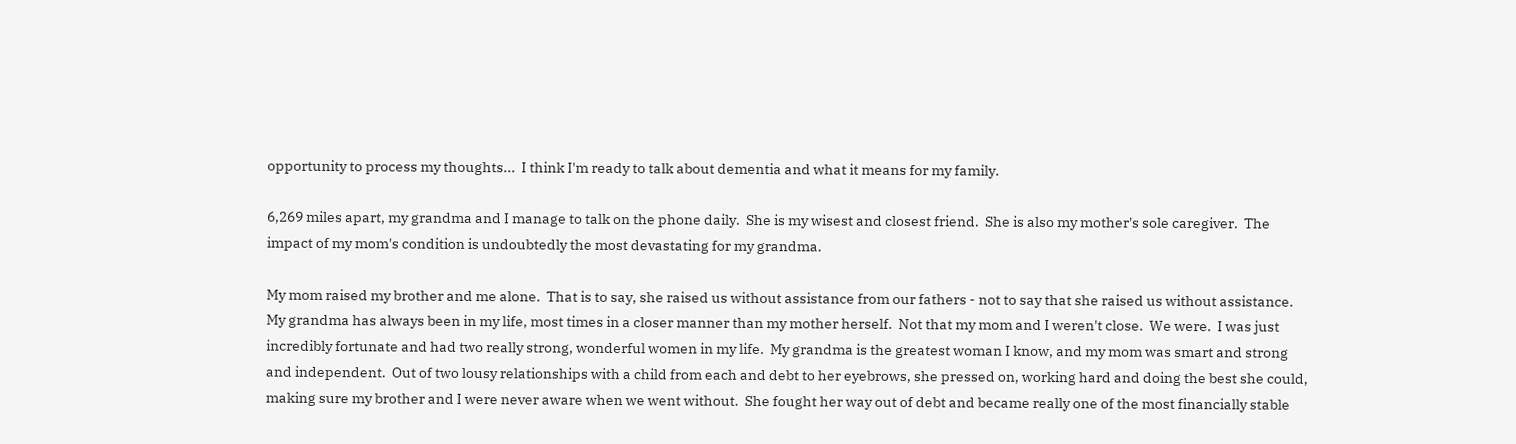opportunity to process my thoughts...  I think I'm ready to talk about dementia and what it means for my family.

6,269 miles apart, my grandma and I manage to talk on the phone daily.  She is my wisest and closest friend.  She is also my mother's sole caregiver.  The impact of my mom's condition is undoubtedly the most devastating for my grandma.

My mom raised my brother and me alone.  That is to say, she raised us without assistance from our fathers - not to say that she raised us without assistance.  My grandma has always been in my life, most times in a closer manner than my mother herself.  Not that my mom and I weren't close.  We were.  I was just incredibly fortunate and had two really strong, wonderful women in my life.  My grandma is the greatest woman I know, and my mom was smart and strong and independent.  Out of two lousy relationships with a child from each and debt to her eyebrows, she pressed on, working hard and doing the best she could, making sure my brother and I were never aware when we went without.  She fought her way out of debt and became really one of the most financially stable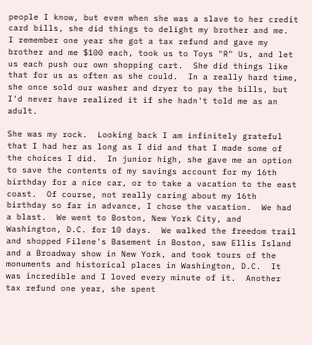people I know, but even when she was a slave to her credit card bills, she did things to delight my brother and me.  I remember one year she got a tax refund and gave my brother and me $100 each, took us to Toys "R" Us, and let us each push our own shopping cart.  She did things like that for us as often as she could.  In a really hard time, she once sold our washer and dryer to pay the bills, but I'd never have realized it if she hadn't told me as an adult.

She was my rock.  Looking back I am infinitely grateful that I had her as long as I did and that I made some of the choices I did.  In junior high, she gave me an option to save the contents of my savings account for my 16th birthday for a nice car, or to take a vacation to the east coast.  Of course, not really caring about my 16th birthday so far in advance, I chose the vacation.  We had a blast.  We went to Boston, New York City, and Washington, D.C. for 10 days.  We walked the freedom trail and shopped Filene's Basement in Boston, saw Ellis Island and a Broadway show in New York, and took tours of the monuments and historical places in Washington, D.C.  It was incredible and I loved every minute of it.  Another tax refund one year, she spent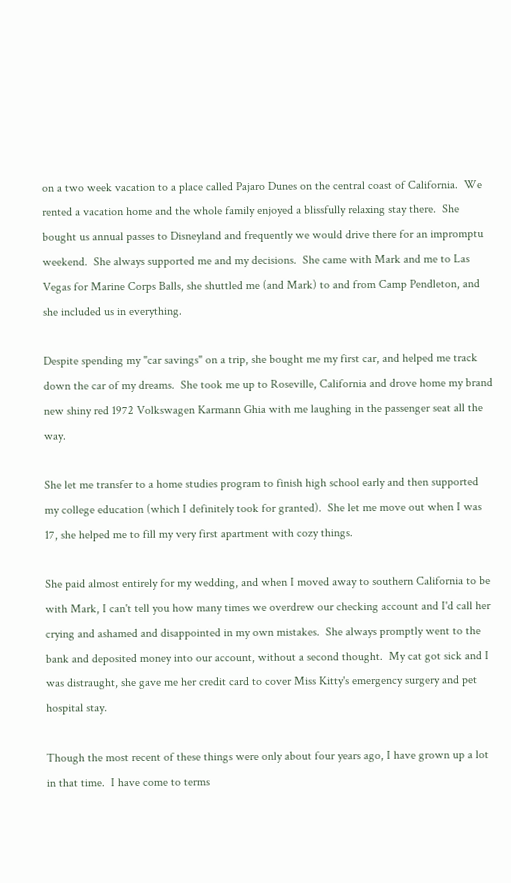on a two week vacation to a place called Pajaro Dunes on the central coast of California.  We rented a vacation home and the whole family enjoyed a blissfully relaxing stay there.  She bought us annual passes to Disneyland and frequently we would drive there for an impromptu weekend.  She always supported me and my decisions.  She came with Mark and me to Las Vegas for Marine Corps Balls, she shuttled me (and Mark) to and from Camp Pendleton, and she included us in everything.

Despite spending my "car savings" on a trip, she bought me my first car, and helped me track down the car of my dreams.  She took me up to Roseville, California and drove home my brand new shiny red 1972 Volkswagen Karmann Ghia with me laughing in the passenger seat all the way.

She let me transfer to a home studies program to finish high school early and then supported my college education (which I definitely took for granted).  She let me move out when I was 17, she helped me to fill my very first apartment with cozy things.

She paid almost entirely for my wedding, and when I moved away to southern California to be with Mark, I can't tell you how many times we overdrew our checking account and I'd call her crying and ashamed and disappointed in my own mistakes.  She always promptly went to the bank and deposited money into our account, without a second thought.  My cat got sick and I was distraught, she gave me her credit card to cover Miss Kitty's emergency surgery and pet hospital stay.

Though the most recent of these things were only about four years ago, I have grown up a lot in that time.  I have come to terms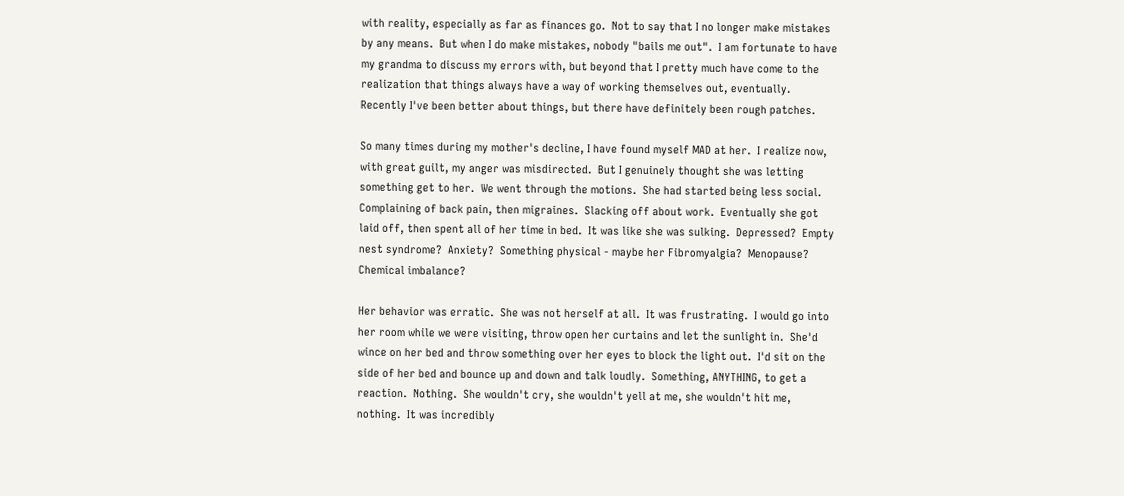with reality, especially as far as finances go.  Not to say that I no longer make mistakes by any means.  But when I do make mistakes, nobody "bails me out".  I am fortunate to have my grandma to discuss my errors with, but beyond that I pretty much have come to the realization that things always have a way of working themselves out, eventually.  Recently I've been better about things, but there have definitely been rough patches.

So many times during my mother's decline, I have found myself MAD at her.  I realize now, with great guilt, my anger was misdirected.  But I genuinely thought she was letting something get to her.  We went through the motions.  She had started being less social.  Complaining of back pain, then migraines.  Slacking off about work.  Eventually she got laid off, then spent all of her time in bed.  It was like she was sulking.  Depressed?  Empty nest syndrome?  Anxiety?  Something physical - maybe her Fibromyalgia?  Menopause?  Chemical imbalance?

Her behavior was erratic.  She was not herself at all.  It was frustrating.  I would go into her room while we were visiting, throw open her curtains and let the sunlight in.  She'd wince on her bed and throw something over her eyes to block the light out.  I'd sit on the side of her bed and bounce up and down and talk loudly.  Something, ANYTHING, to get a reaction.  Nothing.  She wouldn't cry, she wouldn't yell at me, she wouldn't hit me, nothing.  It was incredibly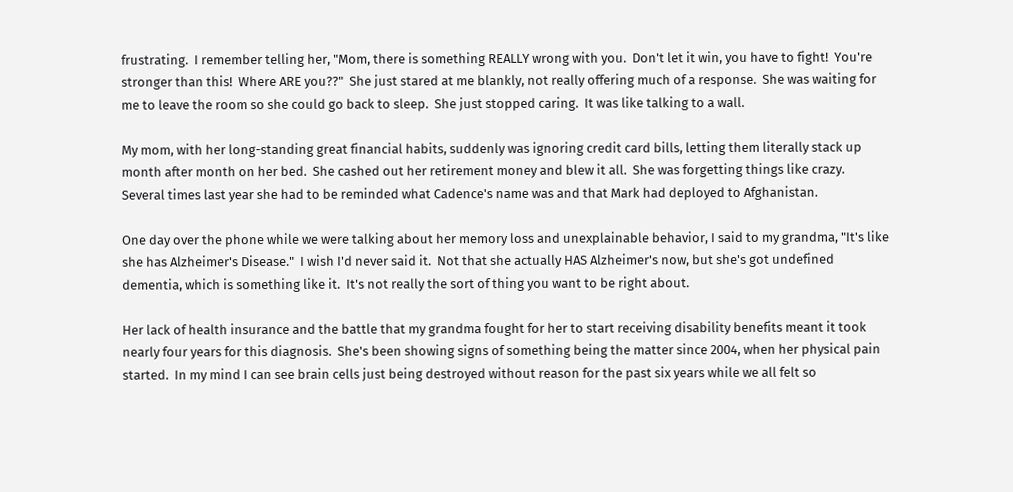frustrating.  I remember telling her, "Mom, there is something REALLY wrong with you.  Don't let it win, you have to fight!  You're stronger than this!  Where ARE you??"  She just stared at me blankly, not really offering much of a response.  She was waiting for me to leave the room so she could go back to sleep.  She just stopped caring.  It was like talking to a wall.

My mom, with her long-standing great financial habits, suddenly was ignoring credit card bills, letting them literally stack up month after month on her bed.  She cashed out her retirement money and blew it all.  She was forgetting things like crazy.  Several times last year she had to be reminded what Cadence's name was and that Mark had deployed to Afghanistan.

One day over the phone while we were talking about her memory loss and unexplainable behavior, I said to my grandma, "It's like she has Alzheimer's Disease."  I wish I'd never said it.  Not that she actually HAS Alzheimer's now, but she's got undefined dementia, which is something like it.  It's not really the sort of thing you want to be right about.

Her lack of health insurance and the battle that my grandma fought for her to start receiving disability benefits meant it took nearly four years for this diagnosis.  She's been showing signs of something being the matter since 2004, when her physical pain started.  In my mind I can see brain cells just being destroyed without reason for the past six years while we all felt so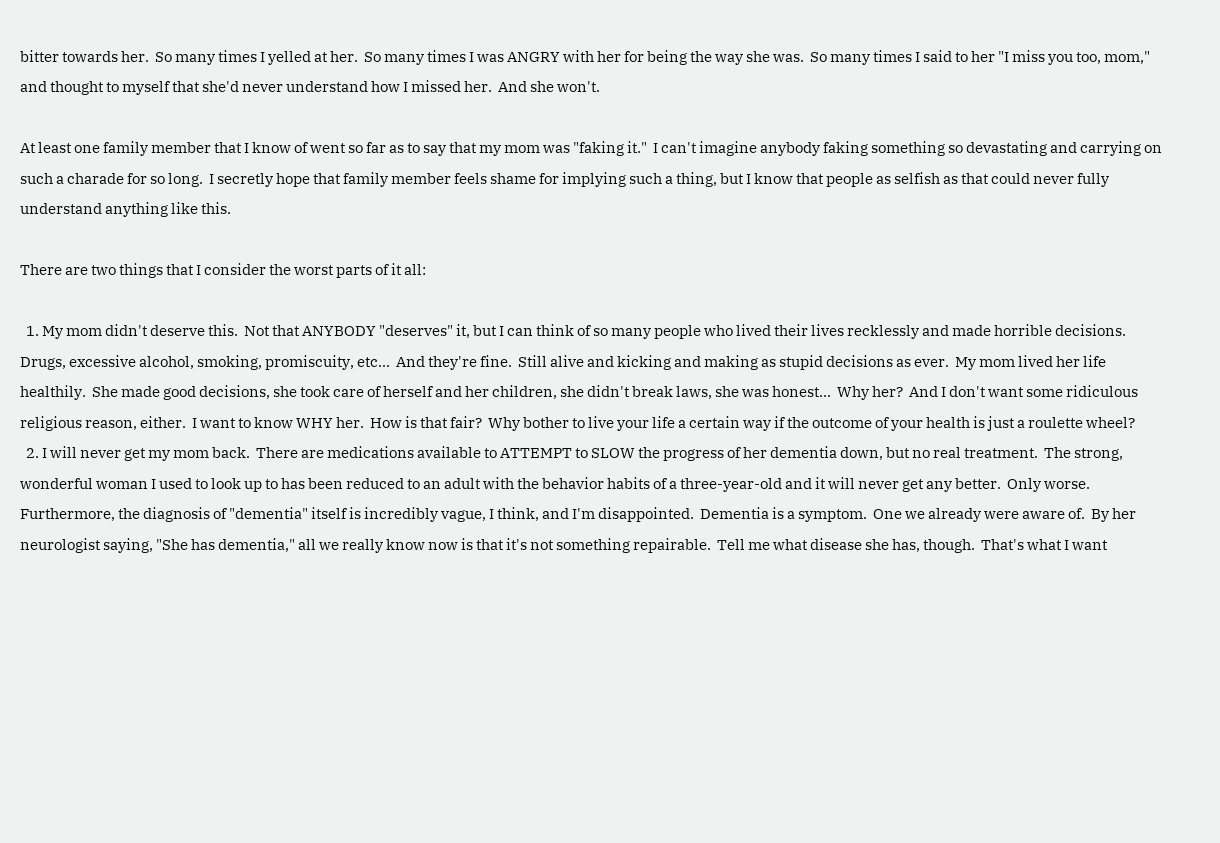bitter towards her.  So many times I yelled at her.  So many times I was ANGRY with her for being the way she was.  So many times I said to her "I miss you too, mom," and thought to myself that she'd never understand how I missed her.  And she won't.

At least one family member that I know of went so far as to say that my mom was "faking it."  I can't imagine anybody faking something so devastating and carrying on such a charade for so long.  I secretly hope that family member feels shame for implying such a thing, but I know that people as selfish as that could never fully understand anything like this.

There are two things that I consider the worst parts of it all:

  1. My mom didn't deserve this.  Not that ANYBODY "deserves" it, but I can think of so many people who lived their lives recklessly and made horrible decisions.  Drugs, excessive alcohol, smoking, promiscuity, etc...  And they're fine.  Still alive and kicking and making as stupid decisions as ever.  My mom lived her life healthily.  She made good decisions, she took care of herself and her children, she didn't break laws, she was honest...  Why her?  And I don't want some ridiculous religious reason, either.  I want to know WHY her.  How is that fair?  Why bother to live your life a certain way if the outcome of your health is just a roulette wheel?
  2. I will never get my mom back.  There are medications available to ATTEMPT to SLOW the progress of her dementia down, but no real treatment.  The strong, wonderful woman I used to look up to has been reduced to an adult with the behavior habits of a three-year-old and it will never get any better.  Only worse.
Furthermore, the diagnosis of "dementia" itself is incredibly vague, I think, and I'm disappointed.  Dementia is a symptom.  One we already were aware of.  By her neurologist saying, "She has dementia," all we really know now is that it's not something repairable.  Tell me what disease she has, though.  That's what I want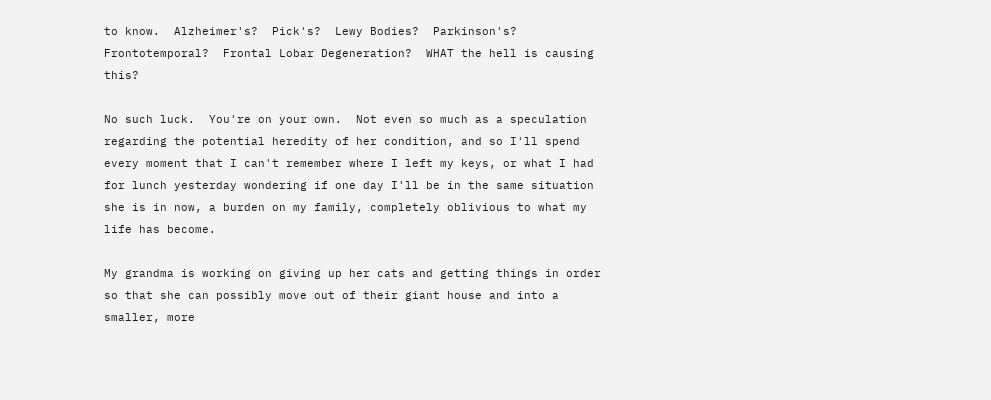to know.  Alzheimer's?  Pick's?  Lewy Bodies?  Parkinson's?  Frontotemporal?  Frontal Lobar Degeneration?  WHAT the hell is causing this?

No such luck.  You're on your own.  Not even so much as a speculation regarding the potential heredity of her condition, and so I'll spend every moment that I can't remember where I left my keys, or what I had for lunch yesterday wondering if one day I'll be in the same situation she is in now, a burden on my family, completely oblivious to what my life has become.

My grandma is working on giving up her cats and getting things in order so that she can possibly move out of their giant house and into a smaller, more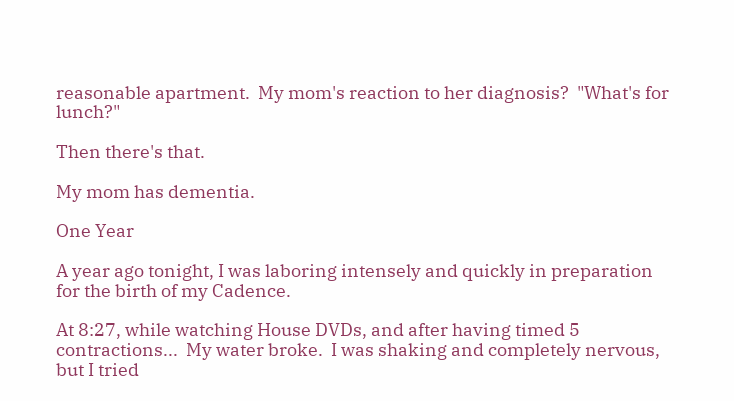reasonable apartment.  My mom's reaction to her diagnosis?  "What's for lunch?"

Then there's that.

My mom has dementia.

One Year

A year ago tonight, I was laboring intensely and quickly in preparation for the birth of my Cadence.

At 8:27, while watching House DVDs, and after having timed 5 contractions...  My water broke.  I was shaking and completely nervous, but I tried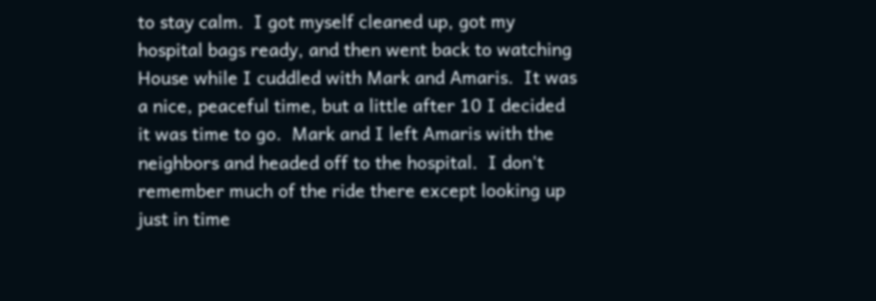to stay calm.  I got myself cleaned up, got my hospital bags ready, and then went back to watching House while I cuddled with Mark and Amaris.  It was a nice, peaceful time, but a little after 10 I decided it was time to go.  Mark and I left Amaris with the neighbors and headed off to the hospital.  I don't remember much of the ride there except looking up just in time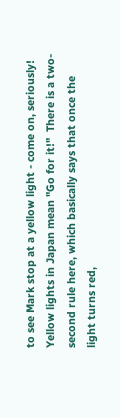to see Mark stop at a yellow light - come on, seriously!  Yellow lights in Japan mean "Go for it!"  There is a two-second rule here, which basically says that once the light turns red,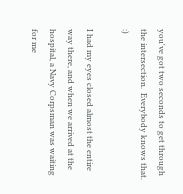you've got two seconds to get through the intersection.  Everybody knows that.  :)

I had my eyes closed almost the entire way there, and when we arrived at the hospital, a Navy Corpsman was waiting for me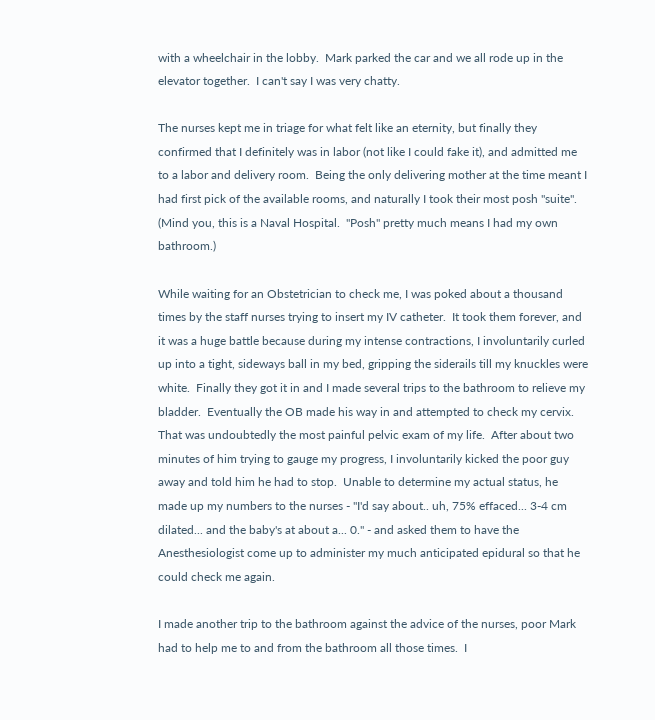with a wheelchair in the lobby.  Mark parked the car and we all rode up in the elevator together.  I can't say I was very chatty.

The nurses kept me in triage for what felt like an eternity, but finally they confirmed that I definitely was in labor (not like I could fake it), and admitted me to a labor and delivery room.  Being the only delivering mother at the time meant I had first pick of the available rooms, and naturally I took their most posh "suite".  (Mind you, this is a Naval Hospital.  "Posh" pretty much means I had my own bathroom.)

While waiting for an Obstetrician to check me, I was poked about a thousand times by the staff nurses trying to insert my IV catheter.  It took them forever, and it was a huge battle because during my intense contractions, I involuntarily curled up into a tight, sideways ball in my bed, gripping the siderails till my knuckles were white.  Finally they got it in and I made several trips to the bathroom to relieve my bladder.  Eventually the OB made his way in and attempted to check my cervix.  That was undoubtedly the most painful pelvic exam of my life.  After about two minutes of him trying to gauge my progress, I involuntarily kicked the poor guy away and told him he had to stop.  Unable to determine my actual status, he made up my numbers to the nurses - "I'd say about.. uh, 75% effaced... 3-4 cm dilated... and the baby's at about a... 0." - and asked them to have the Anesthesiologist come up to administer my much anticipated epidural so that he could check me again.

I made another trip to the bathroom against the advice of the nurses, poor Mark had to help me to and from the bathroom all those times.  I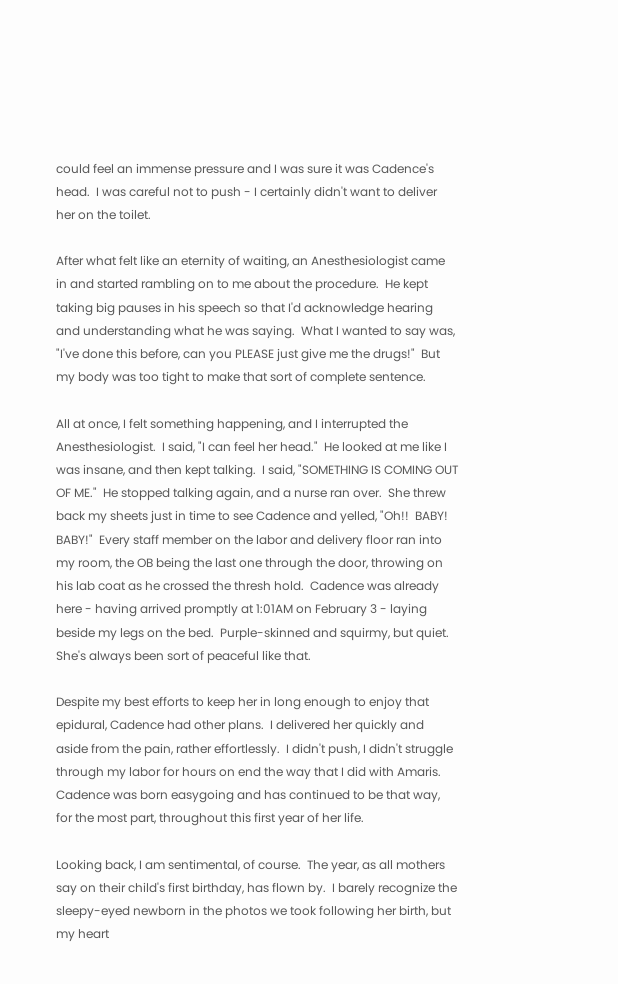could feel an immense pressure and I was sure it was Cadence's head.  I was careful not to push - I certainly didn't want to deliver her on the toilet.

After what felt like an eternity of waiting, an Anesthesiologist came in and started rambling on to me about the procedure.  He kept taking big pauses in his speech so that I'd acknowledge hearing and understanding what he was saying.  What I wanted to say was, "I've done this before, can you PLEASE just give me the drugs!"  But my body was too tight to make that sort of complete sentence.

All at once, I felt something happening, and I interrupted the Anesthesiologist.  I said, "I can feel her head."  He looked at me like I was insane, and then kept talking.  I said, "SOMETHING IS COMING OUT OF ME."  He stopped talking again, and a nurse ran over.  She threw back my sheets just in time to see Cadence and yelled, "Oh!!  BABY!  BABY!"  Every staff member on the labor and delivery floor ran into my room, the OB being the last one through the door, throwing on his lab coat as he crossed the thresh hold.  Cadence was already here - having arrived promptly at 1:01AM on February 3 - laying beside my legs on the bed.  Purple-skinned and squirmy, but quiet.  She's always been sort of peaceful like that.

Despite my best efforts to keep her in long enough to enjoy that epidural, Cadence had other plans.  I delivered her quickly and aside from the pain, rather effortlessly.  I didn't push, I didn't struggle through my labor for hours on end the way that I did with Amaris.  Cadence was born easygoing and has continued to be that way, for the most part, throughout this first year of her life.

Looking back, I am sentimental, of course.  The year, as all mothers say on their child's first birthday, has flown by.  I barely recognize the sleepy-eyed newborn in the photos we took following her birth, but my heart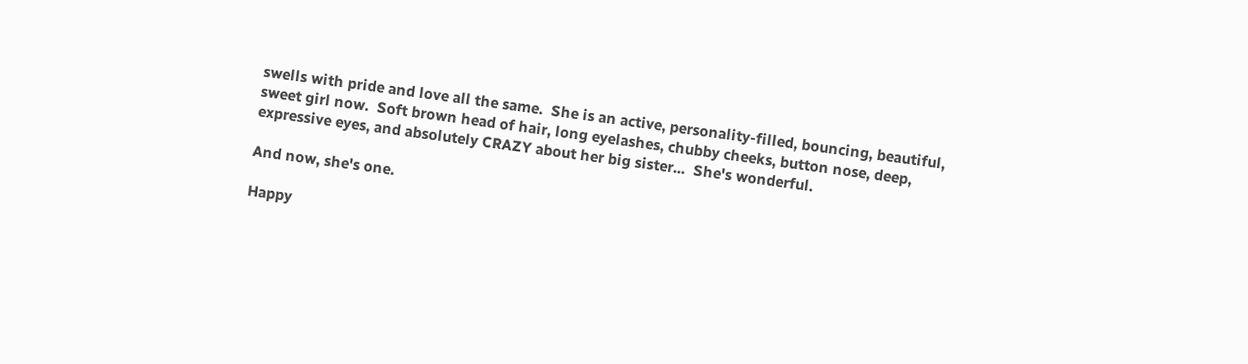swells with pride and love all the same.  She is an active, personality-filled, bouncing, beautiful, sweet girl now.  Soft brown head of hair, long eyelashes, chubby cheeks, button nose, deep, expressive eyes, and absolutely CRAZY about her big sister...  She's wonderful.

And now, she's one.

Happy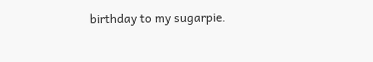birthday to my sugarpie.